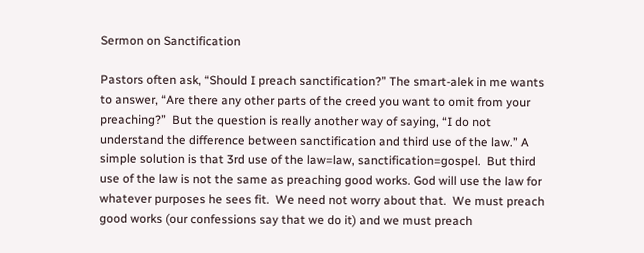Sermon on Sanctification

Pastors often ask, “Should I preach sanctification?” The smart-alek in me wants to answer, “Are there any other parts of the creed you want to omit from your preaching?”  But the question is really another way of saying, “I do not understand the difference between sanctification and third use of the law.” A simple solution is that 3rd use of the law=law, sanctification=gospel.  But third use of the law is not the same as preaching good works. God will use the law for whatever purposes he sees fit.  We need not worry about that.  We must preach good works (our confessions say that we do it) and we must preach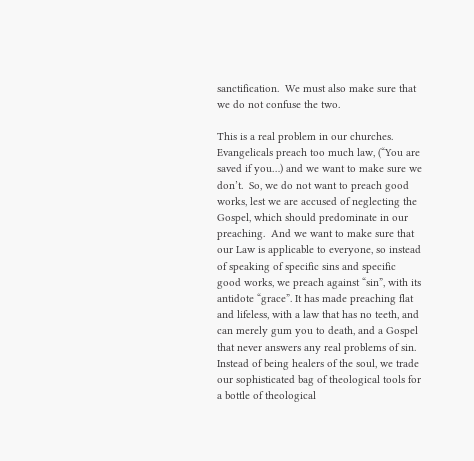sanctification.  We must also make sure that we do not confuse the two.

This is a real problem in our churches. Evangelicals preach too much law, (“You are saved if you…) and we want to make sure we don’t.  So, we do not want to preach good works, lest we are accused of neglecting the Gospel, which should predominate in our preaching.  And we want to make sure that our Law is applicable to everyone, so instead of speaking of specific sins and specific good works, we preach against “sin”, with its antidote “grace”. It has made preaching flat and lifeless, with a law that has no teeth, and can merely gum you to death, and a Gospel that never answers any real problems of sin.  Instead of being healers of the soul, we trade our sophisticated bag of theological tools for a bottle of theological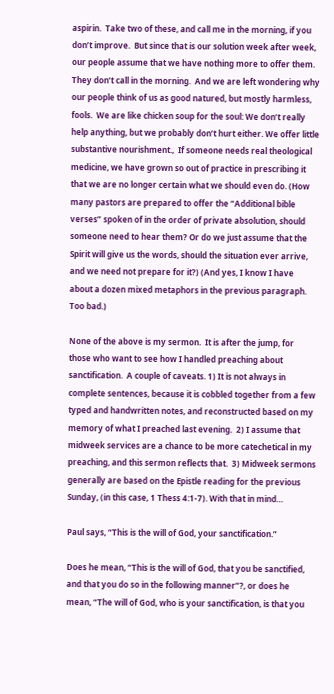aspirin.  Take two of these, and call me in the morning, if you don’t improve.  But since that is our solution week after week, our people assume that we have nothing more to offer them.  They don’t call in the morning.  And we are left wondering why our people think of us as good natured, but mostly harmless, fools.  We are like chicken soup for the soul: We don’t really help anything, but we probably don’t hurt either. We offer little substantive nourishment.,  If someone needs real theological medicine, we have grown so out of practice in prescribing it that we are no longer certain what we should even do. (How many pastors are prepared to offer the “Additional bible verses” spoken of in the order of private absolution, should someone need to hear them? Or do we just assume that the Spirit will give us the words, should the situation ever arrive, and we need not prepare for it?) (And yes, I know I have about a dozen mixed metaphors in the previous paragraph.  Too bad.)

None of the above is my sermon.  It is after the jump, for those who want to see how I handled preaching about sanctification.  A couple of caveats. 1) It is not always in complete sentences, because it is cobbled together from a few typed and handwritten notes, and reconstructed based on my memory of what I preached last evening.  2) I assume that midweek services are a chance to be more catechetical in my preaching, and this sermon reflects that.  3) Midweek sermons generally are based on the Epistle reading for the previous Sunday, (in this case, 1 Thess 4:1-7). With that in mind…

Paul says, “This is the will of God, your sanctification.”

Does he mean, “This is the will of God, that you be sanctified, and that you do so in the following manner”?, or does he mean, “The will of God, who is your sanctification, is that you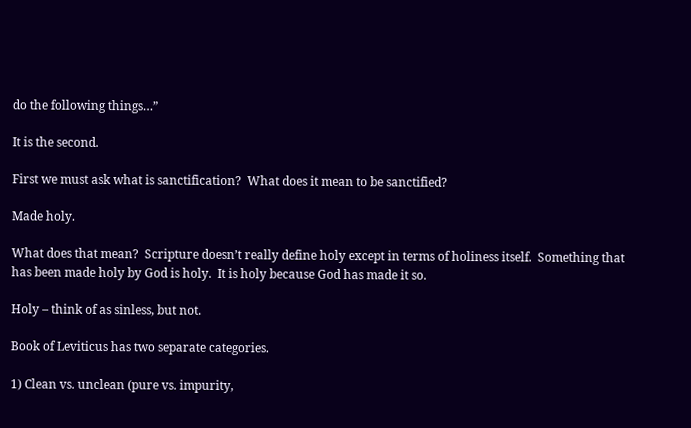do the following things…”

It is the second.

First we must ask what is sanctification?  What does it mean to be sanctified?

Made holy.

What does that mean?  Scripture doesn’t really define holy except in terms of holiness itself.  Something that has been made holy by God is holy.  It is holy because God has made it so.

Holy – think of as sinless, but not.

Book of Leviticus has two separate categories.

1) Clean vs. unclean (pure vs. impurity,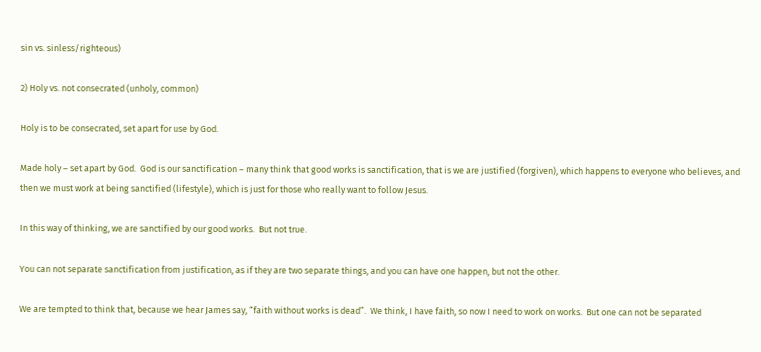sin vs. sinless/righteous)

2) Holy vs. not consecrated (unholy, common)

Holy is to be consecrated, set apart for use by God.

Made holy – set apart by God.  God is our sanctification – many think that good works is sanctification, that is we are justified (forgiven), which happens to everyone who believes, and then we must work at being sanctified (lifestyle), which is just for those who really want to follow Jesus.

In this way of thinking, we are sanctified by our good works.  But not true.

You can not separate sanctification from justification, as if they are two separate things, and you can have one happen, but not the other.

We are tempted to think that, because we hear James say, “faith without works is dead”.  We think, I have faith, so now I need to work on works.  But one can not be separated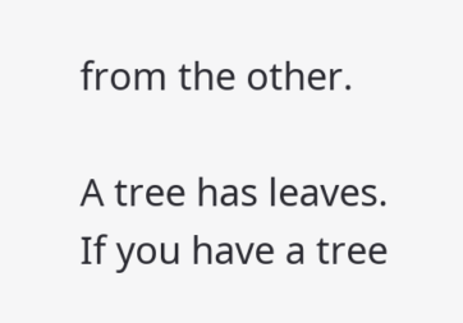from the other.

A tree has leaves.  If you have a tree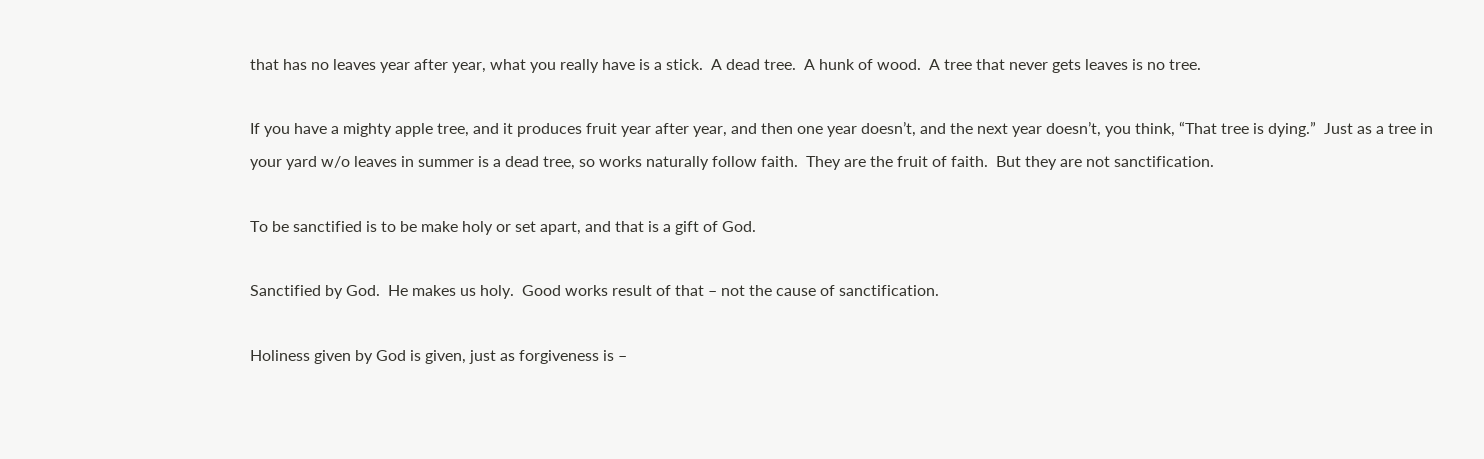that has no leaves year after year, what you really have is a stick.  A dead tree.  A hunk of wood.  A tree that never gets leaves is no tree.

If you have a mighty apple tree, and it produces fruit year after year, and then one year doesn’t, and the next year doesn’t, you think, “That tree is dying.”  Just as a tree in your yard w/o leaves in summer is a dead tree, so works naturally follow faith.  They are the fruit of faith.  But they are not sanctification.

To be sanctified is to be make holy or set apart, and that is a gift of God.

Sanctified by God.  He makes us holy.  Good works result of that – not the cause of sanctification.

Holiness given by God is given, just as forgiveness is –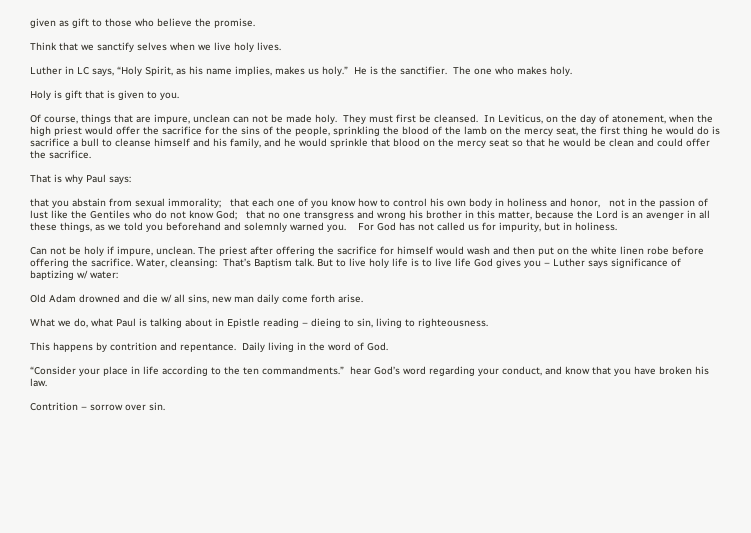given as gift to those who believe the promise.

Think that we sanctify selves when we live holy lives.

Luther in LC says, “Holy Spirit, as his name implies, makes us holy.”  He is the sanctifier.  The one who makes holy.

Holy is gift that is given to you.

Of course, things that are impure, unclean can not be made holy.  They must first be cleansed.  In Leviticus, on the day of atonement, when the high priest would offer the sacrifice for the sins of the people, sprinkling the blood of the lamb on the mercy seat, the first thing he would do is sacrifice a bull to cleanse himself and his family, and he would sprinkle that blood on the mercy seat so that he would be clean and could offer the sacrifice.

That is why Paul says:

that you abstain from sexual immorality;   that each one of you know how to control his own body in holiness and honor,   not in the passion of lust like the Gentiles who do not know God;   that no one transgress and wrong his brother in this matter, because the Lord is an avenger in all these things, as we told you beforehand and solemnly warned you.    For God has not called us for impurity, but in holiness.

Can not be holy if impure, unclean. The priest after offering the sacrifice for himself would wash and then put on the white linen robe before offering the sacrifice. Water, cleansing:  That’s Baptism talk. But to live holy life is to live life God gives you – Luther says significance of baptizing w/ water:

Old Adam drowned and die w/ all sins, new man daily come forth arise.

What we do, what Paul is talking about in Epistle reading – dieing to sin, living to righteousness.

This happens by contrition and repentance.  Daily living in the word of God.

“Consider your place in life according to the ten commandments.”  hear God’s word regarding your conduct, and know that you have broken his law.

Contrition – sorrow over sin.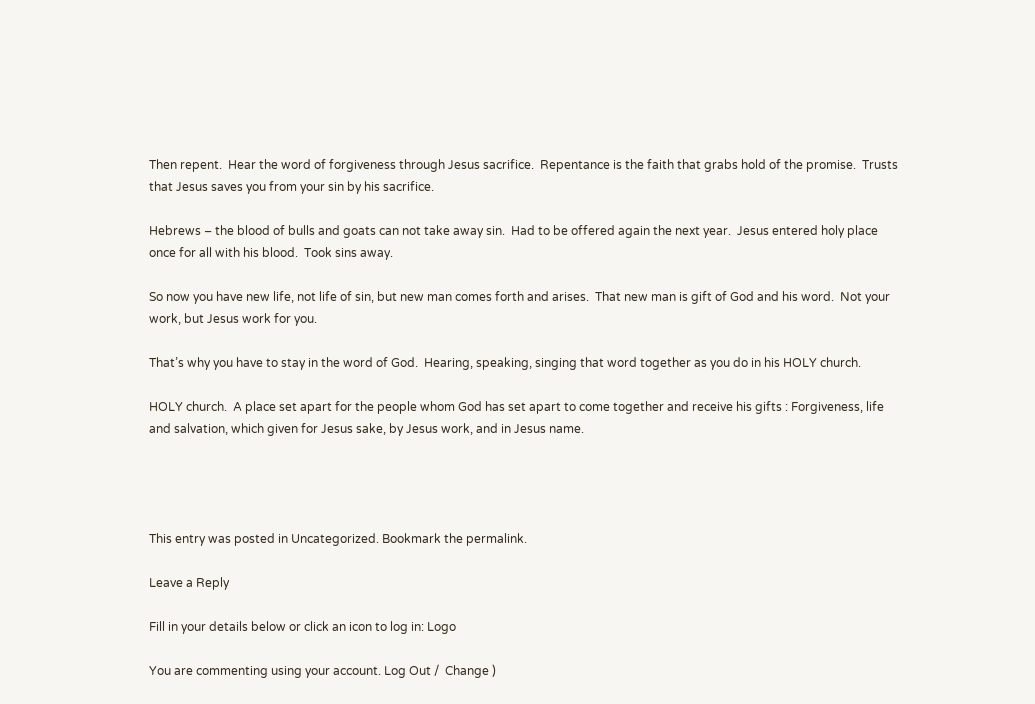Then repent.  Hear the word of forgiveness through Jesus sacrifice.  Repentance is the faith that grabs hold of the promise.  Trusts that Jesus saves you from your sin by his sacrifice.

Hebrews – the blood of bulls and goats can not take away sin.  Had to be offered again the next year.  Jesus entered holy place once for all with his blood.  Took sins away.

So now you have new life, not life of sin, but new man comes forth and arises.  That new man is gift of God and his word.  Not your work, but Jesus work for you.

That’s why you have to stay in the word of God.  Hearing, speaking, singing that word together as you do in his HOLY church.

HOLY church.  A place set apart for the people whom God has set apart to come together and receive his gifts : Forgiveness, life and salvation, which given for Jesus sake, by Jesus work, and in Jesus name.




This entry was posted in Uncategorized. Bookmark the permalink.

Leave a Reply

Fill in your details below or click an icon to log in: Logo

You are commenting using your account. Log Out /  Change )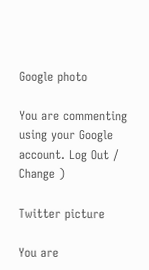Google photo

You are commenting using your Google account. Log Out /  Change )

Twitter picture

You are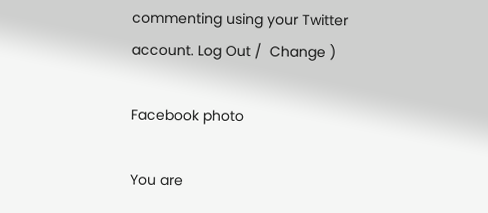commenting using your Twitter account. Log Out /  Change )

Facebook photo

You are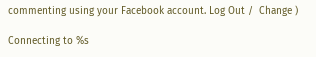commenting using your Facebook account. Log Out /  Change )

Connecting to %s